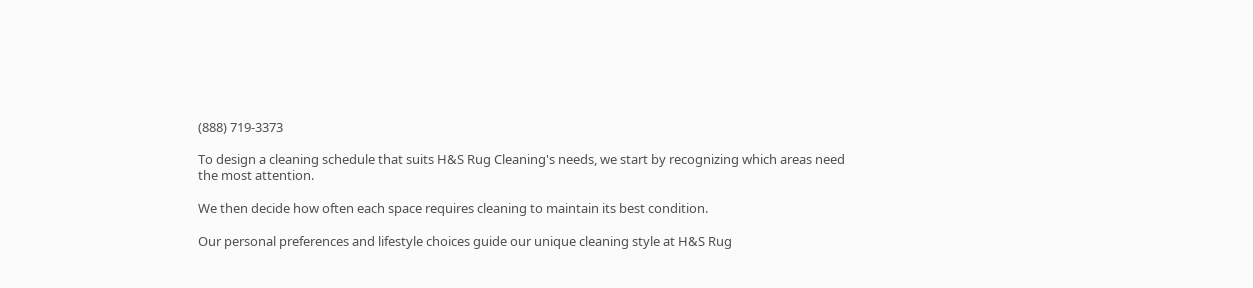(888) 719-3373

To design a cleaning schedule that suits H&S Rug Cleaning's needs, we start by recognizing which areas need the most attention.

We then decide how often each space requires cleaning to maintain its best condition.

Our personal preferences and lifestyle choices guide our unique cleaning style at H&S Rug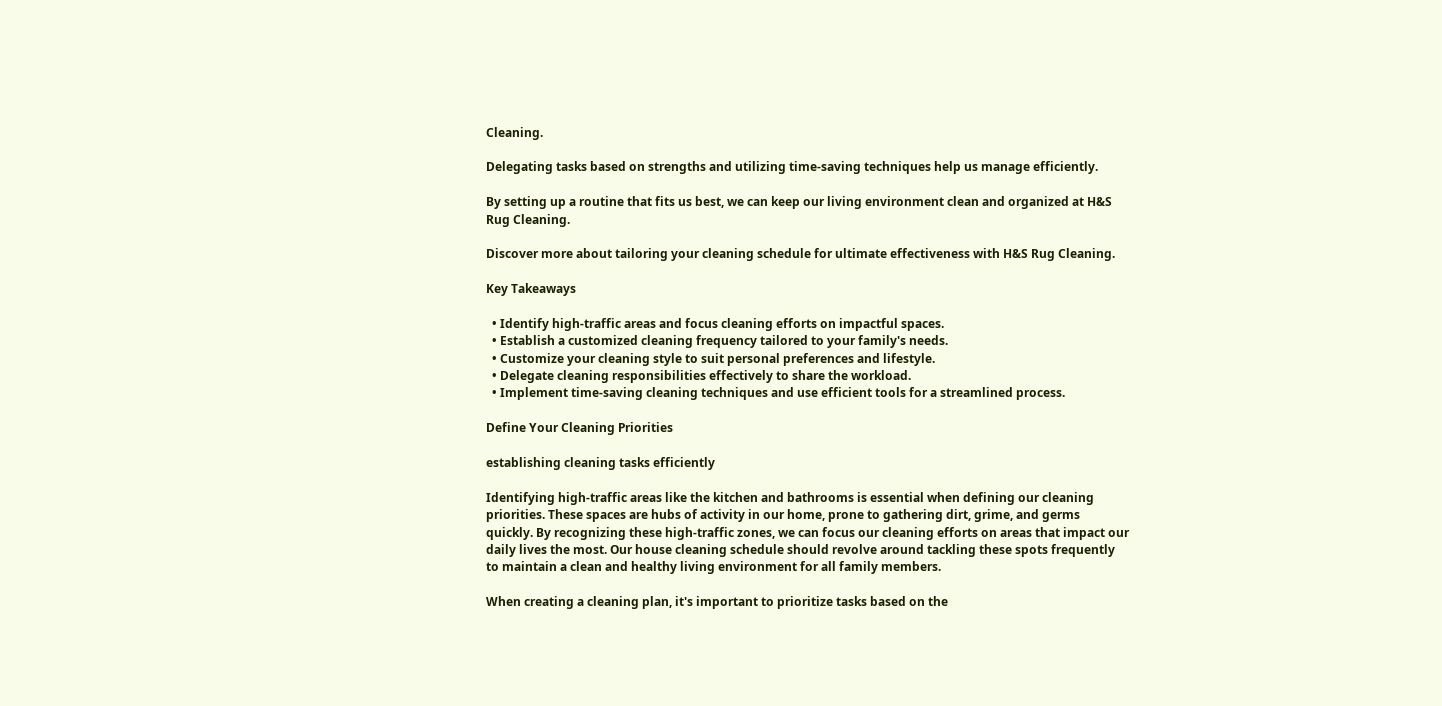Cleaning.

Delegating tasks based on strengths and utilizing time-saving techniques help us manage efficiently.

By setting up a routine that fits us best, we can keep our living environment clean and organized at H&S Rug Cleaning.

Discover more about tailoring your cleaning schedule for ultimate effectiveness with H&S Rug Cleaning.

Key Takeaways

  • Identify high-traffic areas and focus cleaning efforts on impactful spaces.
  • Establish a customized cleaning frequency tailored to your family's needs.
  • Customize your cleaning style to suit personal preferences and lifestyle.
  • Delegate cleaning responsibilities effectively to share the workload.
  • Implement time-saving cleaning techniques and use efficient tools for a streamlined process.

Define Your Cleaning Priorities

establishing cleaning tasks efficiently

Identifying high-traffic areas like the kitchen and bathrooms is essential when defining our cleaning priorities. These spaces are hubs of activity in our home, prone to gathering dirt, grime, and germs quickly. By recognizing these high-traffic zones, we can focus our cleaning efforts on areas that impact our daily lives the most. Our house cleaning schedule should revolve around tackling these spots frequently to maintain a clean and healthy living environment for all family members.

When creating a cleaning plan, it's important to prioritize tasks based on the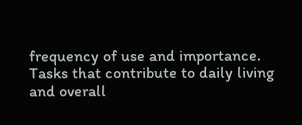frequency of use and importance. Tasks that contribute to daily living and overall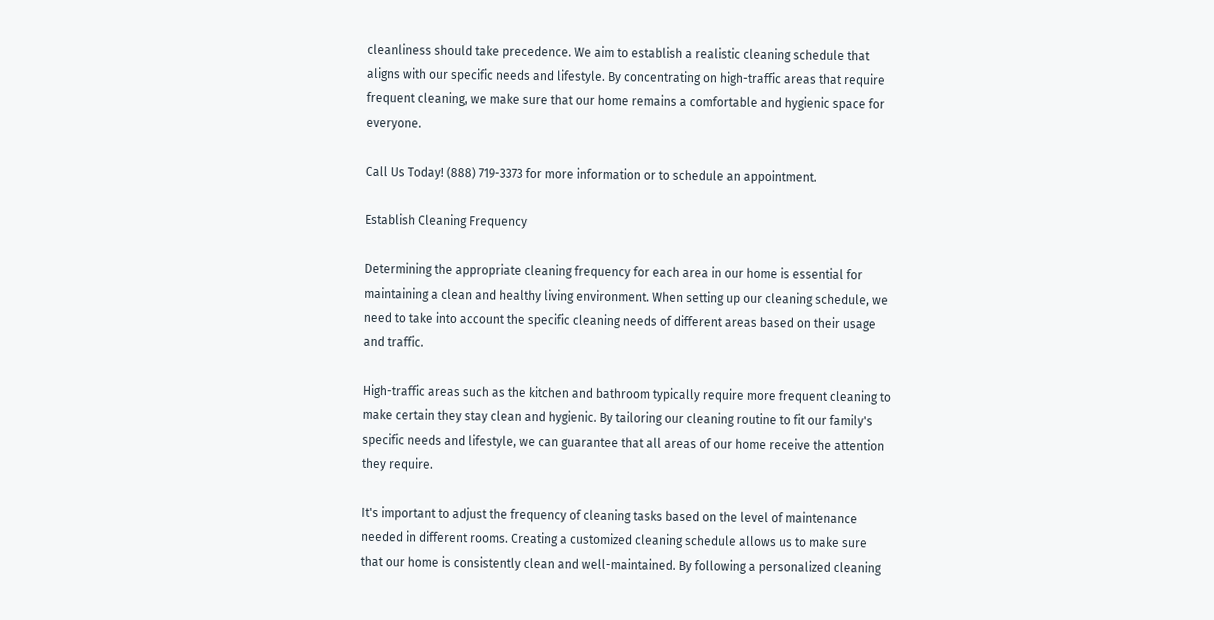cleanliness should take precedence. We aim to establish a realistic cleaning schedule that aligns with our specific needs and lifestyle. By concentrating on high-traffic areas that require frequent cleaning, we make sure that our home remains a comfortable and hygienic space for everyone.

Call Us Today! (888) 719-3373 for more information or to schedule an appointment.

Establish Cleaning Frequency

Determining the appropriate cleaning frequency for each area in our home is essential for maintaining a clean and healthy living environment. When setting up our cleaning schedule, we need to take into account the specific cleaning needs of different areas based on their usage and traffic.

High-traffic areas such as the kitchen and bathroom typically require more frequent cleaning to make certain they stay clean and hygienic. By tailoring our cleaning routine to fit our family's specific needs and lifestyle, we can guarantee that all areas of our home receive the attention they require.

It's important to adjust the frequency of cleaning tasks based on the level of maintenance needed in different rooms. Creating a customized cleaning schedule allows us to make sure that our home is consistently clean and well-maintained. By following a personalized cleaning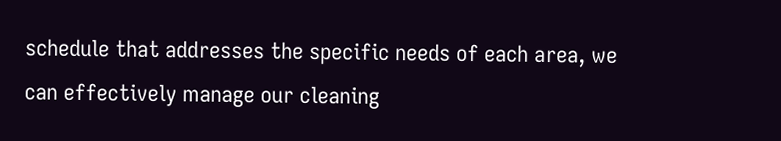schedule that addresses the specific needs of each area, we can effectively manage our cleaning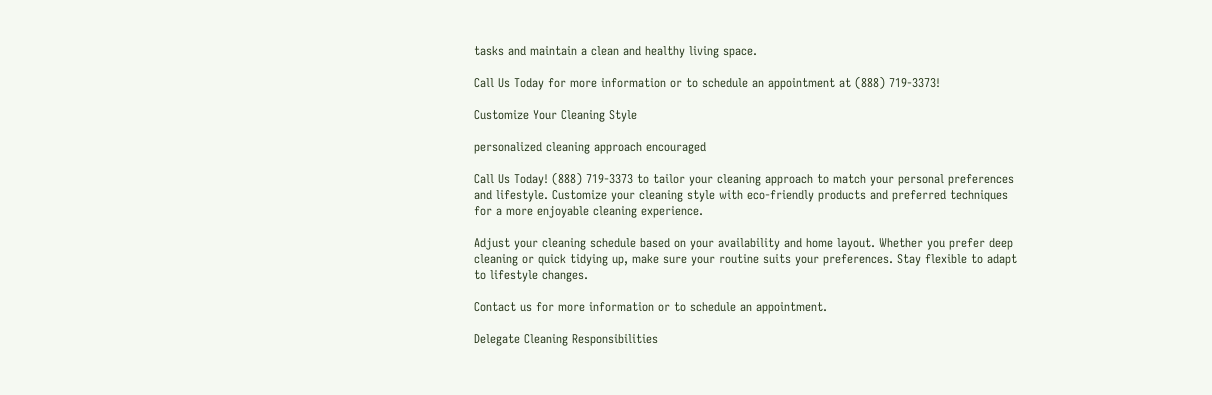tasks and maintain a clean and healthy living space.

Call Us Today for more information or to schedule an appointment at (888) 719-3373!

Customize Your Cleaning Style

personalized cleaning approach encouraged

Call Us Today! (888) 719-3373 to tailor your cleaning approach to match your personal preferences and lifestyle. Customize your cleaning style with eco-friendly products and preferred techniques for a more enjoyable cleaning experience.

Adjust your cleaning schedule based on your availability and home layout. Whether you prefer deep cleaning or quick tidying up, make sure your routine suits your preferences. Stay flexible to adapt to lifestyle changes.

Contact us for more information or to schedule an appointment.

Delegate Cleaning Responsibilities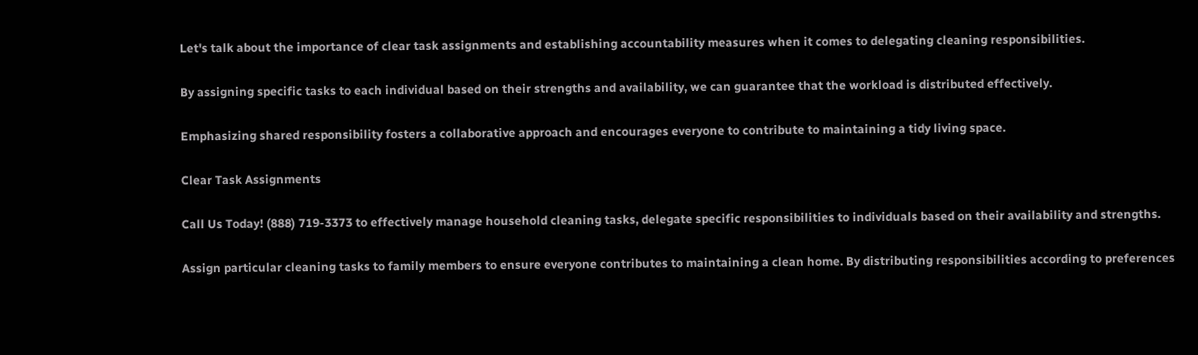Let's talk about the importance of clear task assignments and establishing accountability measures when it comes to delegating cleaning responsibilities.

By assigning specific tasks to each individual based on their strengths and availability, we can guarantee that the workload is distributed effectively.

Emphasizing shared responsibility fosters a collaborative approach and encourages everyone to contribute to maintaining a tidy living space.

Clear Task Assignments

Call Us Today! (888) 719-3373 to effectively manage household cleaning tasks, delegate specific responsibilities to individuals based on their availability and strengths.

Assign particular cleaning tasks to family members to ensure everyone contributes to maintaining a clean home. By distributing responsibilities according to preferences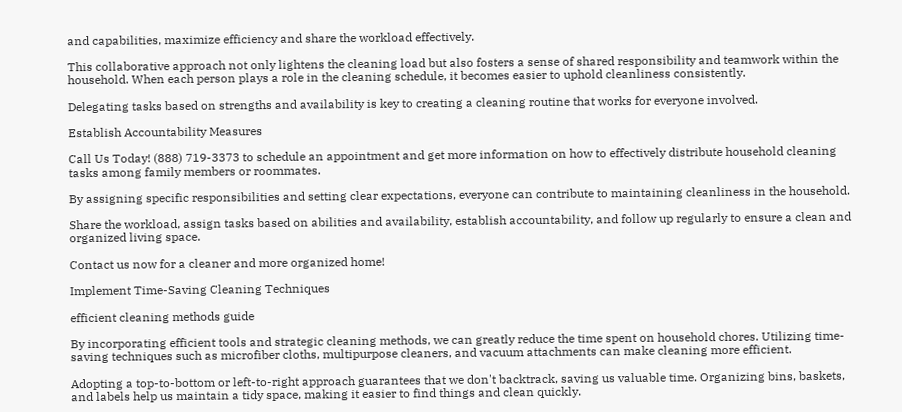and capabilities, maximize efficiency and share the workload effectively.

This collaborative approach not only lightens the cleaning load but also fosters a sense of shared responsibility and teamwork within the household. When each person plays a role in the cleaning schedule, it becomes easier to uphold cleanliness consistently.

Delegating tasks based on strengths and availability is key to creating a cleaning routine that works for everyone involved.

Establish Accountability Measures

Call Us Today! (888) 719-3373 to schedule an appointment and get more information on how to effectively distribute household cleaning tasks among family members or roommates.

By assigning specific responsibilities and setting clear expectations, everyone can contribute to maintaining cleanliness in the household.

Share the workload, assign tasks based on abilities and availability, establish accountability, and follow up regularly to ensure a clean and organized living space.

Contact us now for a cleaner and more organized home!

Implement Time-Saving Cleaning Techniques

efficient cleaning methods guide

By incorporating efficient tools and strategic cleaning methods, we can greatly reduce the time spent on household chores. Utilizing time-saving techniques such as microfiber cloths, multipurpose cleaners, and vacuum attachments can make cleaning more efficient.

Adopting a top-to-bottom or left-to-right approach guarantees that we don't backtrack, saving us valuable time. Organizing bins, baskets, and labels help us maintain a tidy space, making it easier to find things and clean quickly.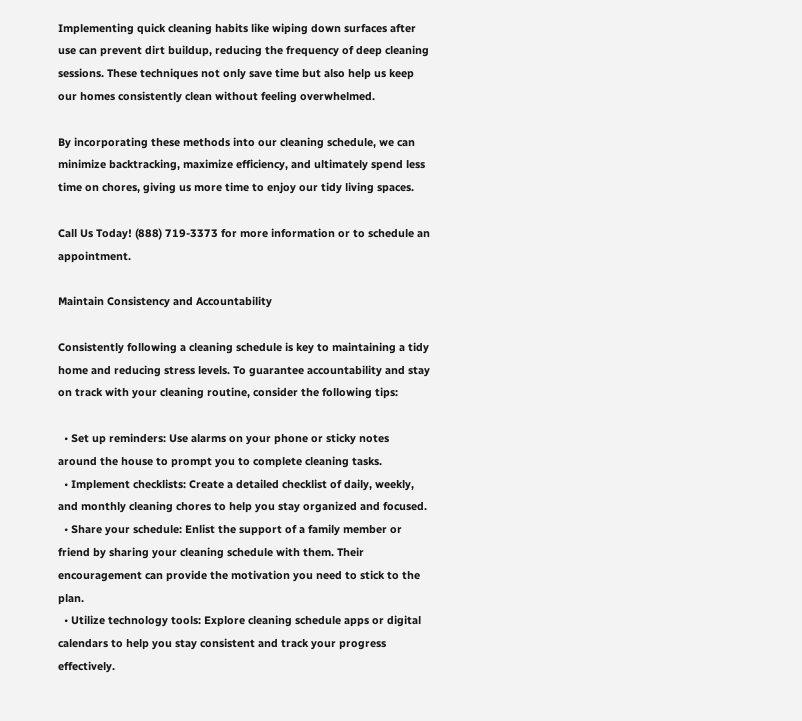Implementing quick cleaning habits like wiping down surfaces after use can prevent dirt buildup, reducing the frequency of deep cleaning sessions. These techniques not only save time but also help us keep our homes consistently clean without feeling overwhelmed.

By incorporating these methods into our cleaning schedule, we can minimize backtracking, maximize efficiency, and ultimately spend less time on chores, giving us more time to enjoy our tidy living spaces.

Call Us Today! (888) 719-3373 for more information or to schedule an appointment.

Maintain Consistency and Accountability

Consistently following a cleaning schedule is key to maintaining a tidy home and reducing stress levels. To guarantee accountability and stay on track with your cleaning routine, consider the following tips:

  • Set up reminders: Use alarms on your phone or sticky notes around the house to prompt you to complete cleaning tasks.
  • Implement checklists: Create a detailed checklist of daily, weekly, and monthly cleaning chores to help you stay organized and focused.
  • Share your schedule: Enlist the support of a family member or friend by sharing your cleaning schedule with them. Their encouragement can provide the motivation you need to stick to the plan.
  • Utilize technology tools: Explore cleaning schedule apps or digital calendars to help you stay consistent and track your progress effectively.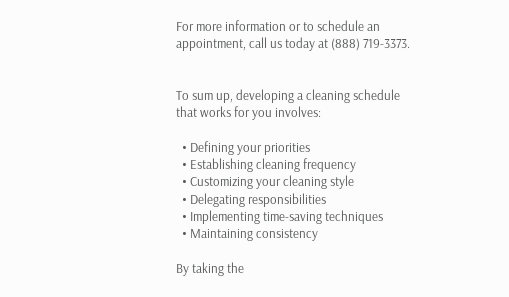For more information or to schedule an appointment, call us today at (888) 719-3373.


To sum up, developing a cleaning schedule that works for you involves:

  • Defining your priorities
  • Establishing cleaning frequency
  • Customizing your cleaning style
  • Delegating responsibilities
  • Implementing time-saving techniques
  • Maintaining consistency

By taking the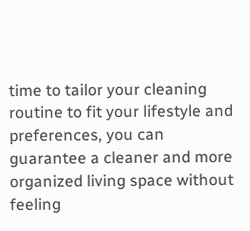time to tailor your cleaning routine to fit your lifestyle and preferences, you can guarantee a cleaner and more organized living space without feeling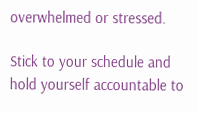overwhelmed or stressed.

Stick to your schedule and hold yourself accountable to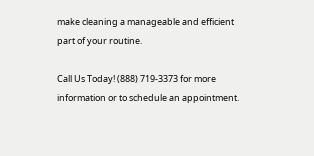make cleaning a manageable and efficient part of your routine.

Call Us Today! (888) 719-3373 for more information or to schedule an appointment.